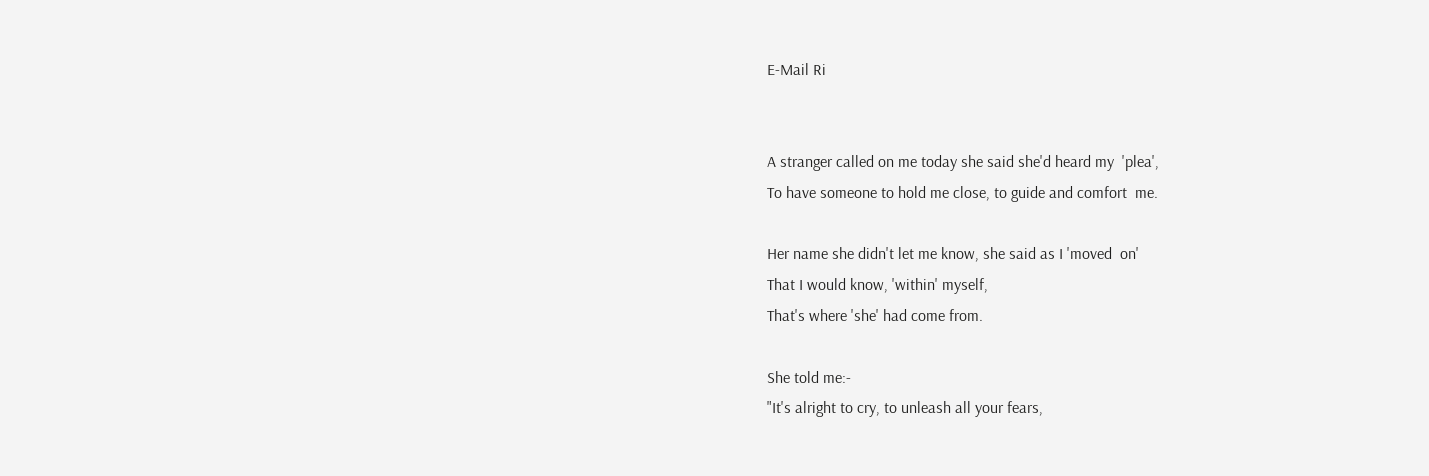E-Mail Ri


A stranger called on me today she said she'd heard my  'plea',
To have someone to hold me close, to guide and comfort  me.

Her name she didn't let me know, she said as I 'moved  on'
That I would know, 'within' myself,
That's where 'she' had come from.

She told me:-
"It's alright to cry, to unleash all your fears,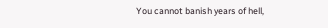You cannot banish years of hell,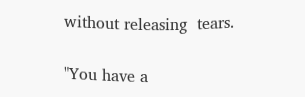without releasing  tears.

"You have a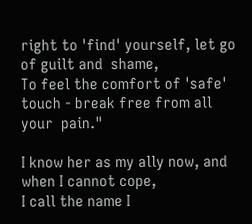right to 'find' yourself, let go of guilt and  shame,
To feel the comfort of 'safe' touch - break free from all your  pain."

I know her as my ally now, and when I cannot cope,
I call the name I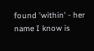found 'within' - her name I know is